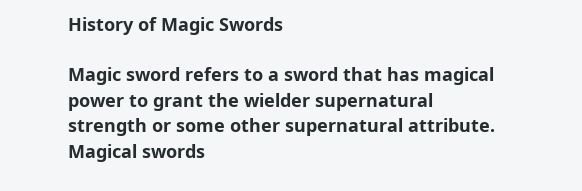History of Magic Swords

Magic sword refers to a sword that has magical power to grant the wielder supernatural strength or some other supernatural attribute. Magical swords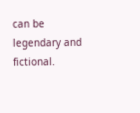can be legendary and fictional.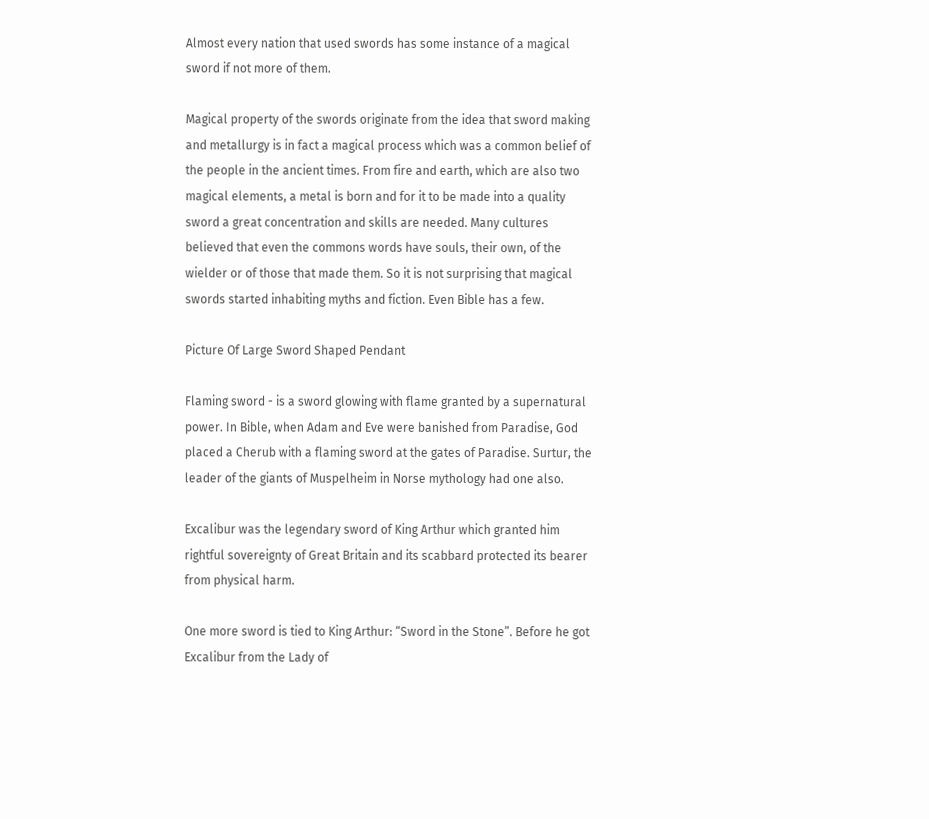Almost every nation that used swords has some instance of a magical sword if not more of them.

Magical property of the swords originate from the idea that sword making and metallurgy is in fact a magical process which was a common belief of the people in the ancient times. From fire and earth, which are also two magical elements, a metal is born and for it to be made into a quality sword a great concentration and skills are needed. Many cultures believed that even the commons words have souls, their own, of the wielder or of those that made them. So it is not surprising that magical swords started inhabiting myths and fiction. Even Bible has a few.

Picture Of Large Sword Shaped Pendant

Flaming sword - is a sword glowing with flame granted by a supernatural power. In Bible, when Adam and Eve were banished from Paradise, God placed a Cherub with a flaming sword at the gates of Paradise. Surtur, the leader of the giants of Muspelheim in Norse mythology had one also.

Excalibur was the legendary sword of King Arthur which granted him rightful sovereignty of Great Britain and its scabbard protected its bearer from physical harm.

One more sword is tied to King Arthur: “Sword in the Stone”. Before he got Excalibur from the Lady of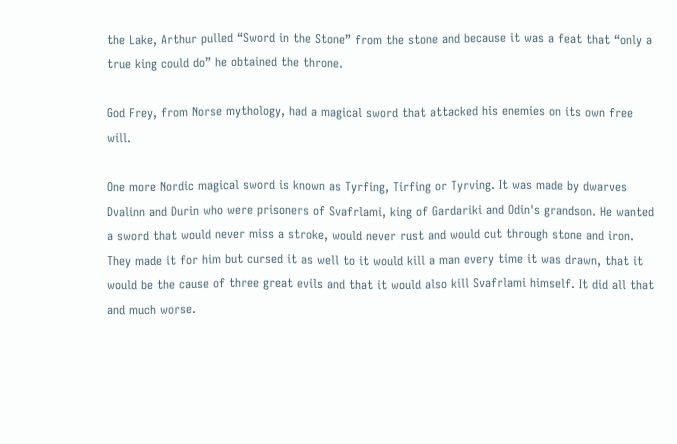the Lake, Arthur pulled “Sword in the Stone” from the stone and because it was a feat that “only a true king could do” he obtained the throne.

God Frey, from Norse mythology, had a magical sword that attacked his enemies on its own free will.

One more Nordic magical sword is known as Tyrfing, Tirfing or Tyrving. It was made by dwarves Dvalinn and Durin who were prisoners of Svafrlami, king of Gardariki and Odin's grandson. He wanted a sword that would never miss a stroke, would never rust and would cut through stone and iron. They made it for him but cursed it as well to it would kill a man every time it was drawn, that it would be the cause of three great evils and that it would also kill Svafrlami himself. It did all that and much worse.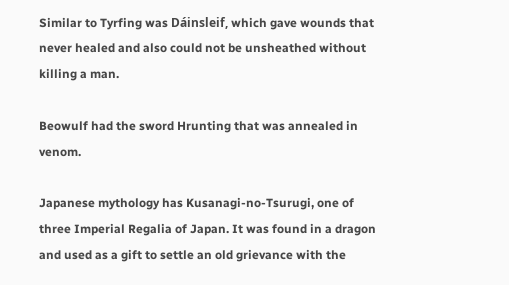Similar to Tyrfing was Dáinsleif, which gave wounds that never healed and also could not be unsheathed without killing a man.

Beowulf had the sword Hrunting that was annealed in venom.

Japanese mythology has Kusanagi-no-Tsurugi, one of three Imperial Regalia of Japan. It was found in a dragon and used as a gift to settle an old grievance with the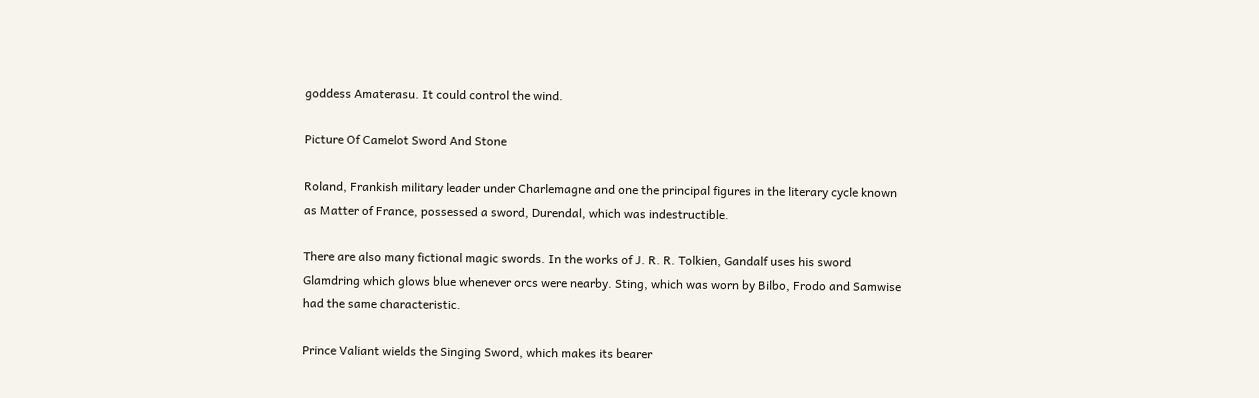goddess Amaterasu. It could control the wind.

Picture Of Camelot Sword And Stone

Roland, Frankish military leader under Charlemagne and one the principal figures in the literary cycle known as Matter of France, possessed a sword, Durendal, which was indestructible.

There are also many fictional magic swords. In the works of J. R. R. Tolkien, Gandalf uses his sword Glamdring which glows blue whenever orcs were nearby. Sting, which was worn by Bilbo, Frodo and Samwise had the same characteristic.

Prince Valiant wields the Singing Sword, which makes its bearer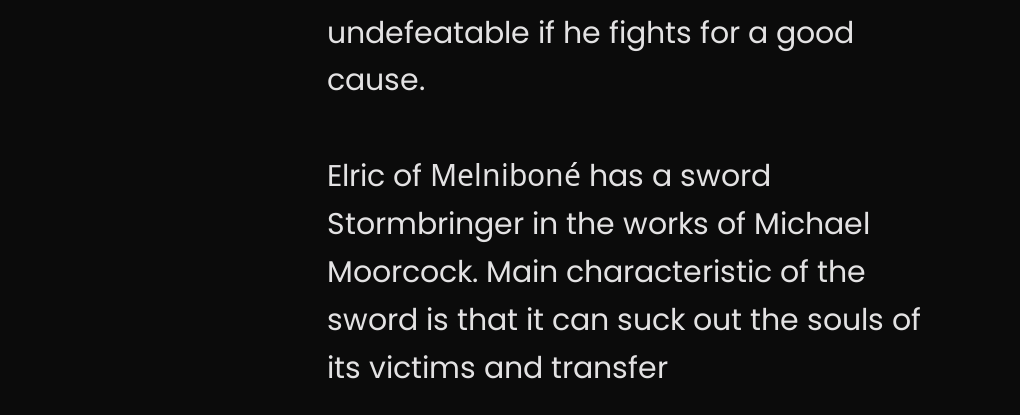undefeatable if he fights for a good cause.

Elric of Melniboné has a sword Stormbringer in the works of Michael Moorcock. Main characteristic of the sword is that it can suck out the souls of its victims and transfer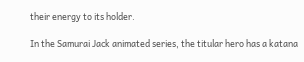their energy to its holder.

In the Samurai Jack animated series, the titular hero has a katana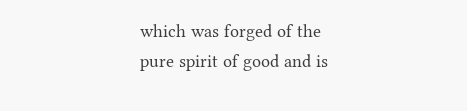which was forged of the pure spirit of good and is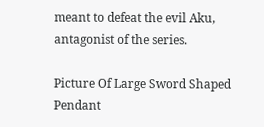meant to defeat the evil Aku, antagonist of the series.

Picture Of Large Sword Shaped Pendant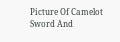Picture Of Camelot Sword And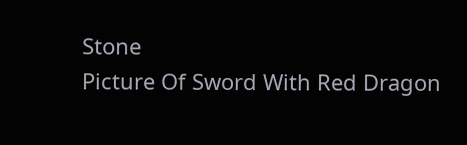Stone
Picture Of Sword With Red Dragon